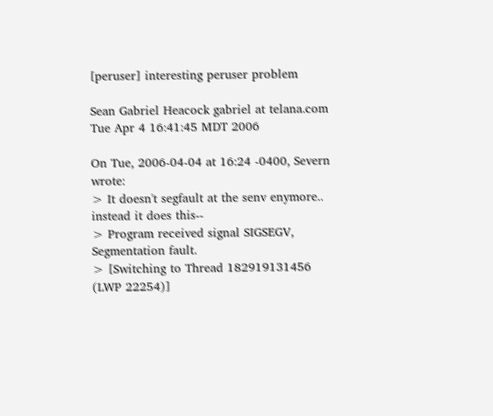[peruser] interesting peruser problem

Sean Gabriel Heacock gabriel at telana.com
Tue Apr 4 16:41:45 MDT 2006

On Tue, 2006-04-04 at 16:24 -0400, Severn wrote:
> It doesn't segfault at the senv enymore.. instead it does this--
> Program received signal SIGSEGV, Segmentation fault.
> [Switching to Thread 182919131456 (LWP 22254)]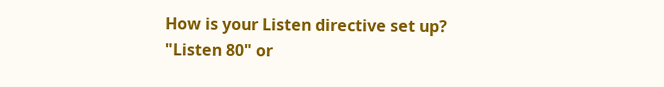How is your Listen directive set up?  "Listen 80" or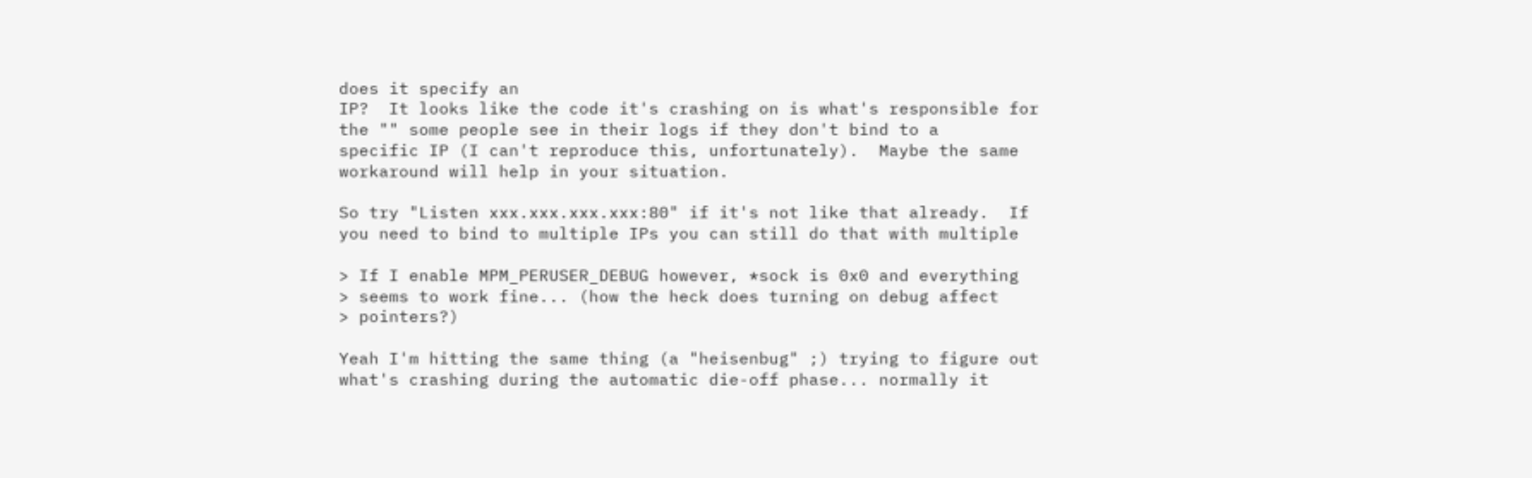does it specify an
IP?  It looks like the code it's crashing on is what's responsible for
the "" some people see in their logs if they don't bind to a
specific IP (I can't reproduce this, unfortunately).  Maybe the same
workaround will help in your situation.

So try "Listen xxx.xxx.xxx.xxx:80" if it's not like that already.  If
you need to bind to multiple IPs you can still do that with multiple

> If I enable MPM_PERUSER_DEBUG however, *sock is 0x0 and everything
> seems to work fine... (how the heck does turning on debug affect
> pointers?)

Yeah I'm hitting the same thing (a "heisenbug" ;) trying to figure out
what's crashing during the automatic die-off phase... normally it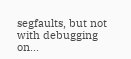segfaults, but not with debugging on...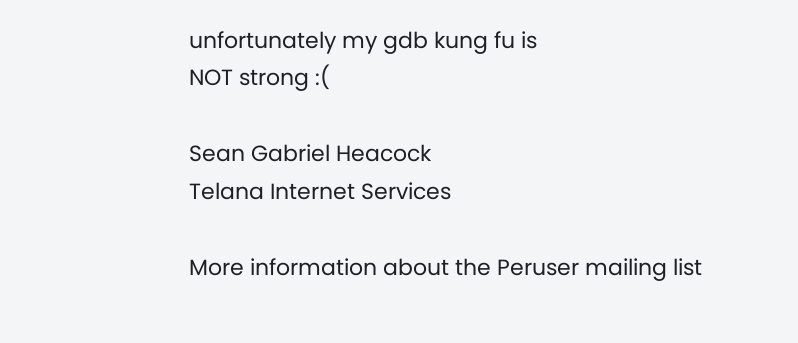unfortunately my gdb kung fu is
NOT strong :(

Sean Gabriel Heacock
Telana Internet Services

More information about the Peruser mailing list